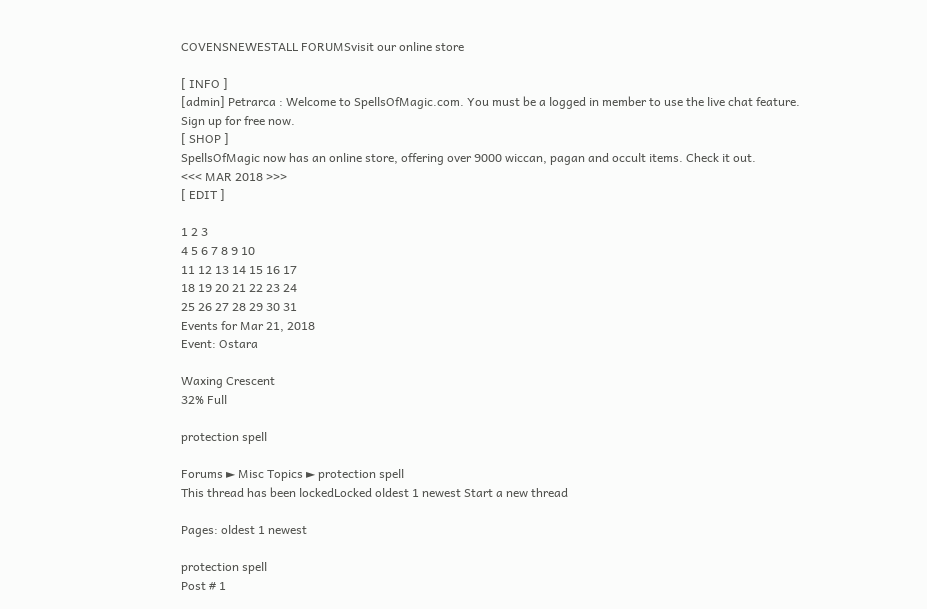COVENSNEWESTALL FORUMSvisit our online store

[ INFO ]
[admin] Petrarca : Welcome to SpellsOfMagic.com. You must be a logged in member to use the live chat feature. Sign up for free now.
[ SHOP ]
SpellsOfMagic now has an online store, offering over 9000 wiccan, pagan and occult items. Check it out.
<<< MAR 2018 >>>
[ EDIT ]

1 2 3
4 5 6 7 8 9 10
11 12 13 14 15 16 17
18 19 20 21 22 23 24
25 26 27 28 29 30 31
Events for Mar 21, 2018
Event: Ostara

Waxing Crescent
32% Full

protection spell

Forums ► Misc Topics ► protection spell
This thread has been lockedLocked oldest 1 newest Start a new thread

Pages: oldest 1 newest

protection spell
Post # 1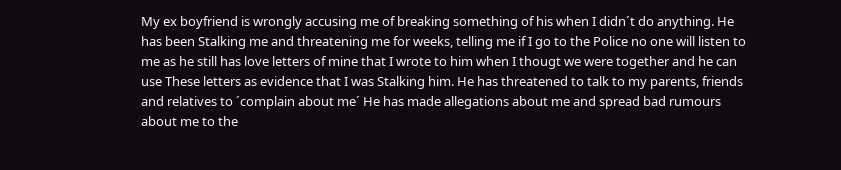My ex boyfriend is wrongly accusing me of breaking something of his when I didn´t do anything. He has been Stalking me and threatening me for weeks, telling me if I go to the Police no one will listen to me as he still has love letters of mine that I wrote to him when I thougt we were together and he can use These letters as evidence that I was Stalking him. He has threatened to talk to my parents, friends and relatives to ´complain about me´ He has made allegations about me and spread bad rumours about me to the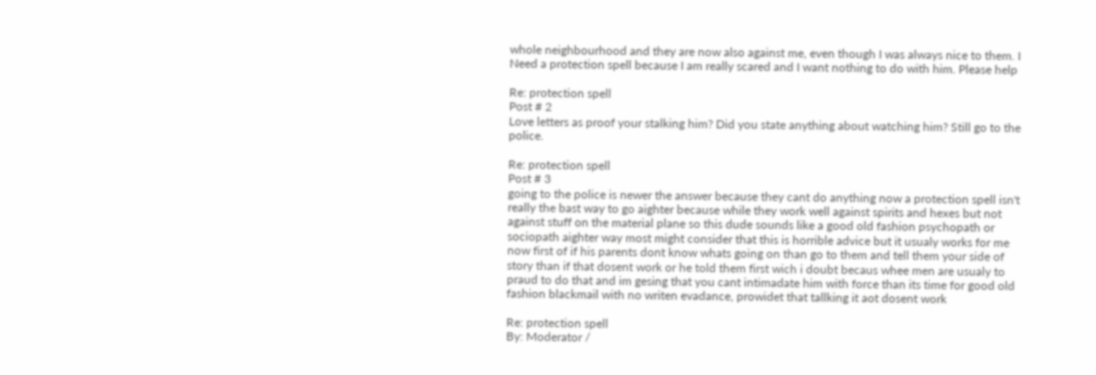whole neighbourhood and they are now also against me, even though I was always nice to them. I Need a protection spell because I am really scared and I want nothing to do with him. Please help

Re: protection spell
Post # 2
Love letters as proof your stalking him? Did you state anything about watching him? Still go to the police.

Re: protection spell
Post # 3
going to the police is newer the answer because they cant do anything now a protection spell isn't really the bast way to go aighter because while they work well against spirits and hexes but not against stuff on the material plane so this dude sounds like a good old fashion psychopath or sociopath aighter way most might consider that this is horrible advice but it usualy works for me now first of if his parents dont know whats going on than go to them and tell them your side of story than if that dosent work or he told them first wich i doubt becaus whee men are usualy to praud to do that and im gesing that you cant intimadate him with force than its time for good old fashion blackmail with no writen evadance, prowidet that tallking it aot dosent work

Re: protection spell
By: Moderator /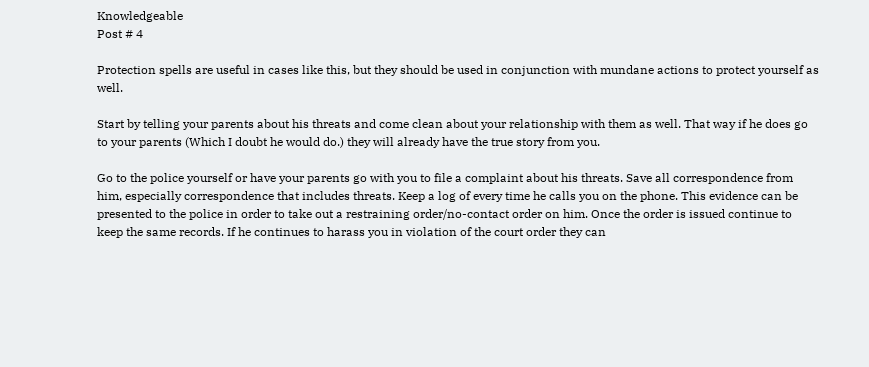Knowledgeable
Post # 4

Protection spells are useful in cases like this, but they should be used in conjunction with mundane actions to protect yourself as well.

Start by telling your parents about his threats and come clean about your relationship with them as well. That way if he does go to your parents (Which I doubt he would do.) they will already have the true story from you.

Go to the police yourself or have your parents go with you to file a complaint about his threats. Save all correspondence from him, especially correspondence that includes threats. Keep a log of every time he calls you on the phone. This evidence can be presented to the police in order to take out a restraining order/no-contact order on him. Once the order is issued continue to keep the same records. If he continues to harass you in violation of the court order they can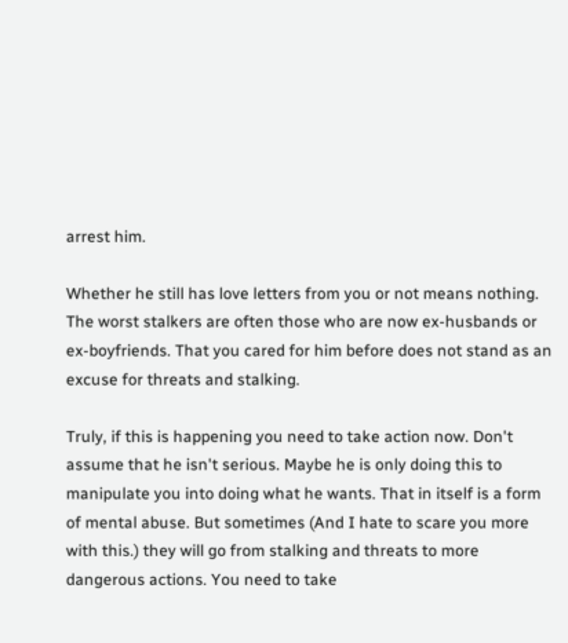arrest him.

Whether he still has love letters from you or not means nothing. The worst stalkers are often those who are now ex-husbands or ex-boyfriends. That you cared for him before does not stand as an excuse for threats and stalking.

Truly, if this is happening you need to take action now. Don't assume that he isn't serious. Maybe he is only doing this to manipulate you into doing what he wants. That in itself is a form of mental abuse. But sometimes (And I hate to scare you more with this.) they will go from stalking and threats to more dangerous actions. You need to take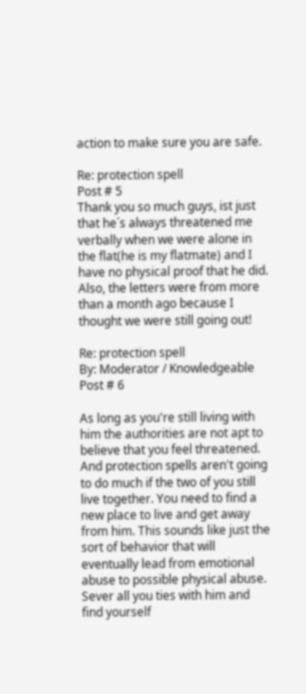action to make sure you are safe.

Re: protection spell
Post # 5
Thank you so much guys, ist just that he´s always threatened me verbally when we were alone in the flat(he is my flatmate) and I have no physical proof that he did. Also, the letters were from more than a month ago because I thought we were still going out!

Re: protection spell
By: Moderator / Knowledgeable
Post # 6

As long as you're still living with him the authorities are not apt to believe that you feel threatened. And protection spells aren't going to do much if the two of you still live together. You need to find a new place to live and get away from him. This sounds like just the sort of behavior that will eventually lead from emotional abuse to possible physical abuse. Sever all you ties with him and find yourself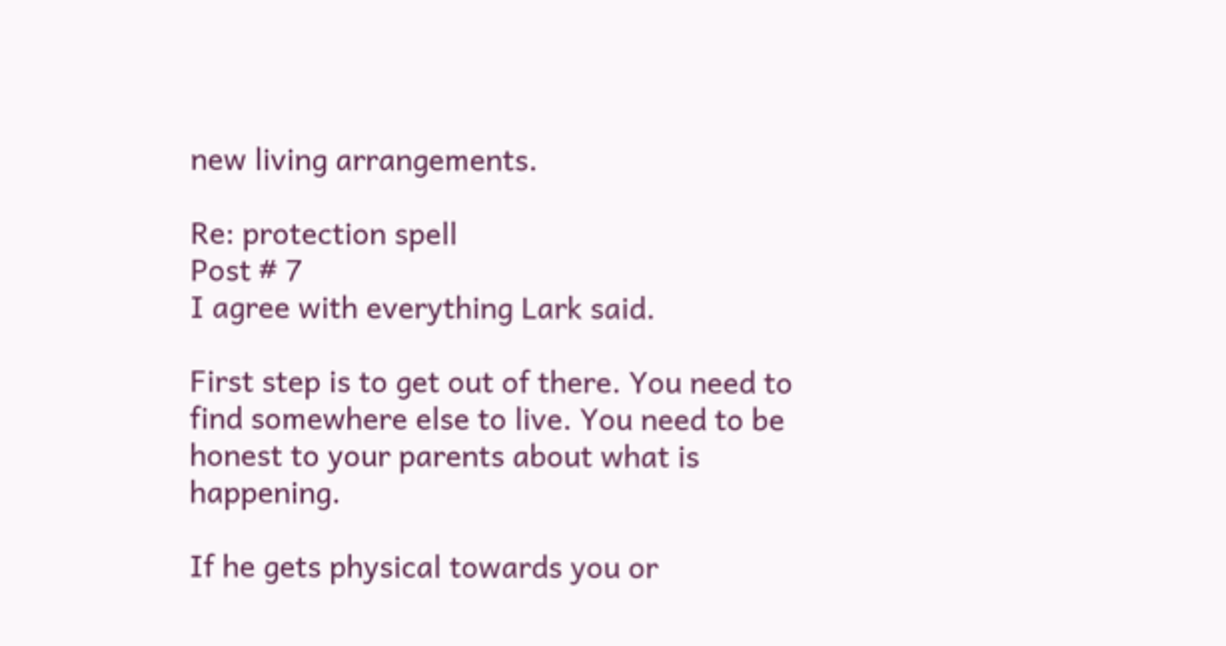new living arrangements.

Re: protection spell
Post # 7
I agree with everything Lark said.

First step is to get out of there. You need to find somewhere else to live. You need to be honest to your parents about what is happening.

If he gets physical towards you or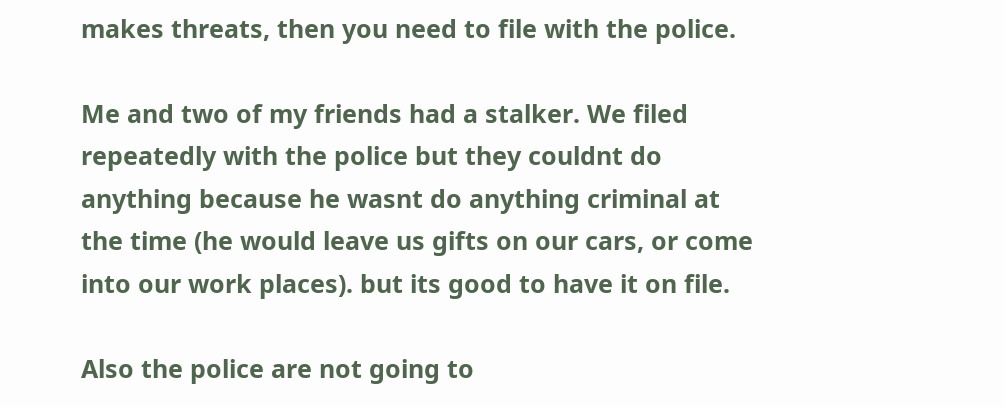makes threats, then you need to file with the police.

Me and two of my friends had a stalker. We filed repeatedly with the police but they couldnt do anything because he wasnt do anything criminal at the time (he would leave us gifts on our cars, or come into our work places). but its good to have it on file.

Also the police are not going to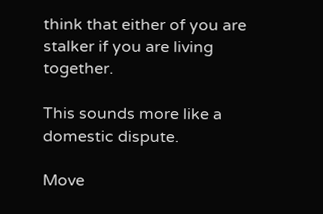think that either of you are stalker if you are living together.

This sounds more like a domestic dispute.

Move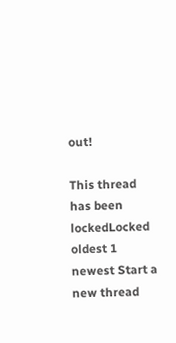out!

This thread has been lockedLocked oldest 1 newest Start a new thread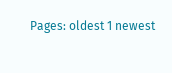Pages: oldest 1 newest